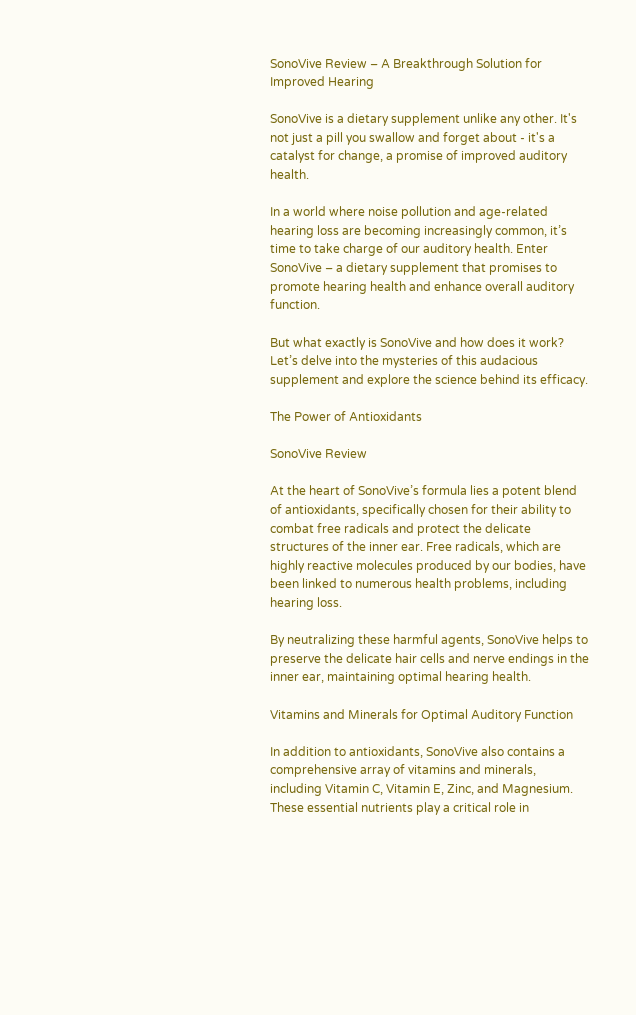SonoVive Review – A Breakthrough Solution for Improved Hearing

SonoVive is a dietary supplement unlike any other. It's not just a pill you swallow and forget about - it's a catalyst for change, a promise of improved auditory health.

In a world where noise pollution and age-related hearing loss are becoming increasingly common, it’s time to take charge of our auditory health. Enter SonoVive – a dietary supplement that promises to promote hearing health and enhance overall auditory function.

But what exactly is SonoVive and how does it work? Let’s delve into the mysteries of this audacious supplement and explore the science behind its efficacy.

The Power of Antioxidants

SonoVive Review

At the heart of SonoVive’s formula lies a potent blend of antioxidants, specifically chosen for their ability to combat free radicals and protect the delicate structures of the inner ear. Free radicals, which are highly reactive molecules produced by our bodies, have been linked to numerous health problems, including hearing loss.

By neutralizing these harmful agents, SonoVive helps to preserve the delicate hair cells and nerve endings in the inner ear, maintaining optimal hearing health.

Vitamins and Minerals for Optimal Auditory Function

In addition to antioxidants, SonoVive also contains a comprehensive array of vitamins and minerals, including Vitamin C, Vitamin E, Zinc, and Magnesium. These essential nutrients play a critical role in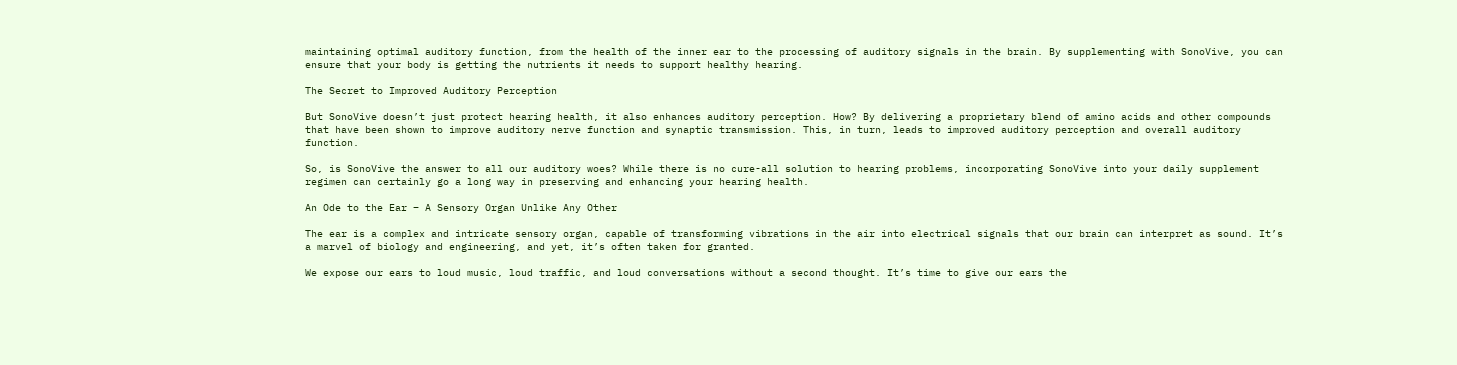maintaining optimal auditory function, from the health of the inner ear to the processing of auditory signals in the brain. By supplementing with SonoVive, you can ensure that your body is getting the nutrients it needs to support healthy hearing.

The Secret to Improved Auditory Perception

But SonoVive doesn’t just protect hearing health, it also enhances auditory perception. How? By delivering a proprietary blend of amino acids and other compounds that have been shown to improve auditory nerve function and synaptic transmission. This, in turn, leads to improved auditory perception and overall auditory function.

So, is SonoVive the answer to all our auditory woes? While there is no cure-all solution to hearing problems, incorporating SonoVive into your daily supplement regimen can certainly go a long way in preserving and enhancing your hearing health.

An Ode to the Ear – A Sensory Organ Unlike Any Other

The ear is a complex and intricate sensory organ, capable of transforming vibrations in the air into electrical signals that our brain can interpret as sound. It’s a marvel of biology and engineering, and yet, it’s often taken for granted.

We expose our ears to loud music, loud traffic, and loud conversations without a second thought. It’s time to give our ears the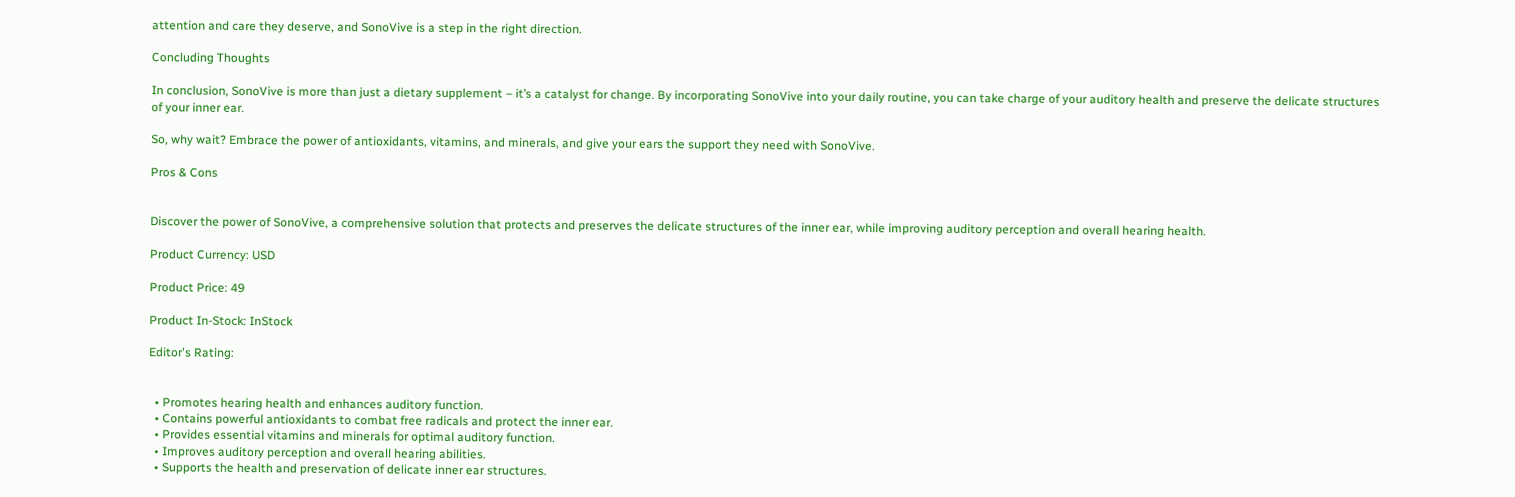attention and care they deserve, and SonoVive is a step in the right direction.

Concluding Thoughts

In conclusion, SonoVive is more than just a dietary supplement – it’s a catalyst for change. By incorporating SonoVive into your daily routine, you can take charge of your auditory health and preserve the delicate structures of your inner ear.

So, why wait? Embrace the power of antioxidants, vitamins, and minerals, and give your ears the support they need with SonoVive.

Pros & Cons


Discover the power of SonoVive, a comprehensive solution that protects and preserves the delicate structures of the inner ear, while improving auditory perception and overall hearing health.

Product Currency: USD

Product Price: 49

Product In-Stock: InStock

Editor's Rating:


  • Promotes hearing health and enhances auditory function.
  • Contains powerful antioxidants to combat free radicals and protect the inner ear.
  • Provides essential vitamins and minerals for optimal auditory function.
  • Improves auditory perception and overall hearing abilities.
  • Supports the health and preservation of delicate inner ear structures.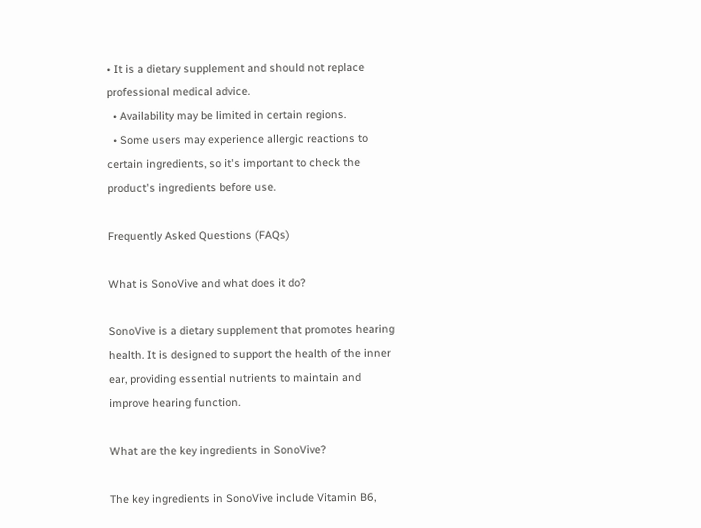• It is a dietary supplement and should not replace professional medical advice.
  • Availability may be limited in certain regions.
  • Some users may experience allergic reactions to certain ingredients, so it's important to check the product's ingredients before use.

Frequently Asked Questions (FAQs)

What is SonoVive and what does it do?

SonoVive is a dietary supplement that promotes hearing health. It is designed to support the health of the inner ear, providing essential nutrients to maintain and improve hearing function.

What are the key ingredients in SonoVive?

The key ingredients in SonoVive include Vitamin B6,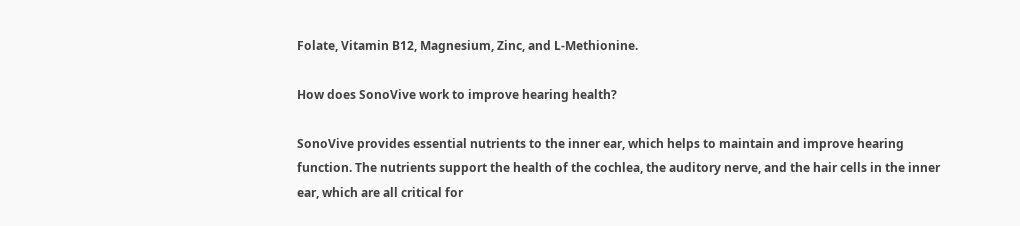Folate, Vitamin B12, Magnesium, Zinc, and L-Methionine.

How does SonoVive work to improve hearing health?

SonoVive provides essential nutrients to the inner ear, which helps to maintain and improve hearing function. The nutrients support the health of the cochlea, the auditory nerve, and the hair cells in the inner ear, which are all critical for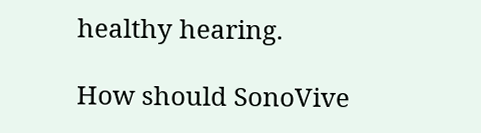healthy hearing.

How should SonoVive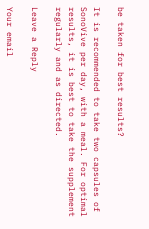be taken for best results?

It is recommended to take two capsules of SonoVive per day, with a meal. For optimal results, it is best to take the supplement regularly and as directed.

Leave a Reply

Your email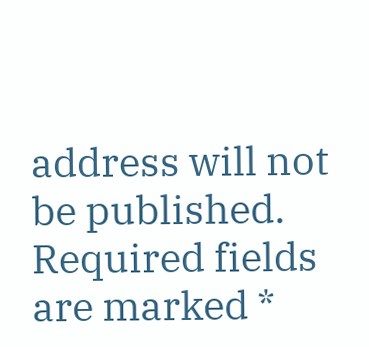address will not be published. Required fields are marked *